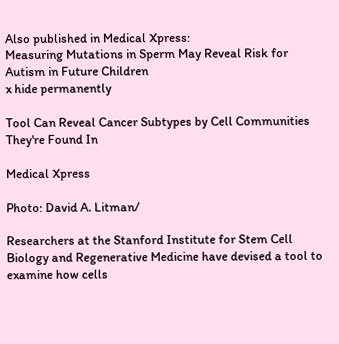Also published in Medical Xpress:
Measuring Mutations in Sperm May Reveal Risk for Autism in Future Children
x hide permanently

Tool Can Reveal Cancer Subtypes by Cell Communities They're Found In

Medical Xpress

Photo: David A. Litman/

Researchers at the Stanford Institute for Stem Cell Biology and Regenerative Medicine have devised a tool to examine how cells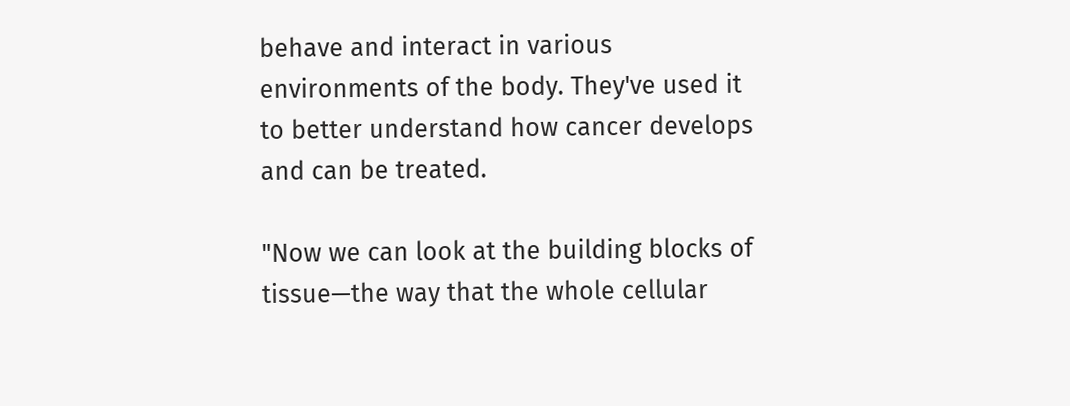behave and interact in various environments of the body. They've used it to better understand how cancer develops and can be treated.

"Now we can look at the building blocks of tissue—the way that the whole cellular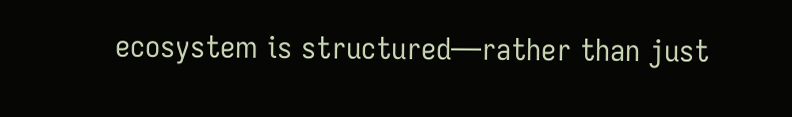ecosystem is structured—rather than just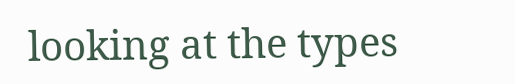looking at the types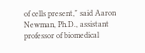of cells present," said Aaron Newman, Ph.D., assistant professor of biomedical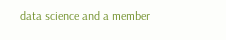data science and a member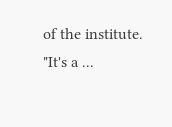of the institute. "It's a ...